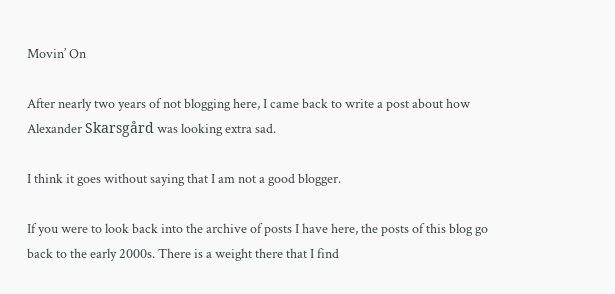Movin’ On

After nearly two years of not blogging here, I came back to write a post about how Alexander Skarsgård was looking extra sad.

I think it goes without saying that I am not a good blogger.

If you were to look back into the archive of posts I have here, the posts of this blog go back to the early 2000s. There is a weight there that I find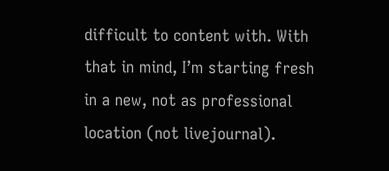difficult to content with. With that in mind, I’m starting fresh in a new, not as professional location (not livejournal).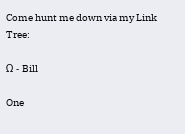Come hunt me down via my Link Tree:

Ω - Bill

One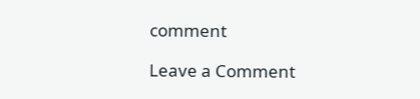comment

Leave a Comment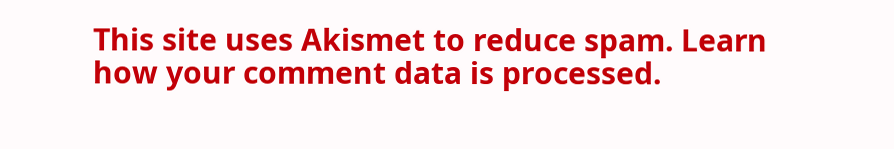This site uses Akismet to reduce spam. Learn how your comment data is processed.